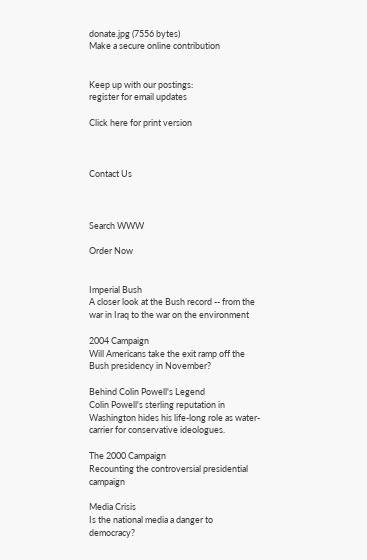donate.jpg (7556 bytes)
Make a secure online contribution


Keep up with our postings:
register for email updates

Click here for print version



Contact Us



Search WWW

Order Now


Imperial Bush
A closer look at the Bush record -- from the war in Iraq to the war on the environment

2004 Campaign
Will Americans take the exit ramp off the Bush presidency in November?

Behind Colin Powell's Legend
Colin Powell's sterling reputation in Washington hides his life-long role as water-carrier for conservative ideologues.

The 2000 Campaign
Recounting the controversial presidential campaign

Media Crisis
Is the national media a danger to democracy?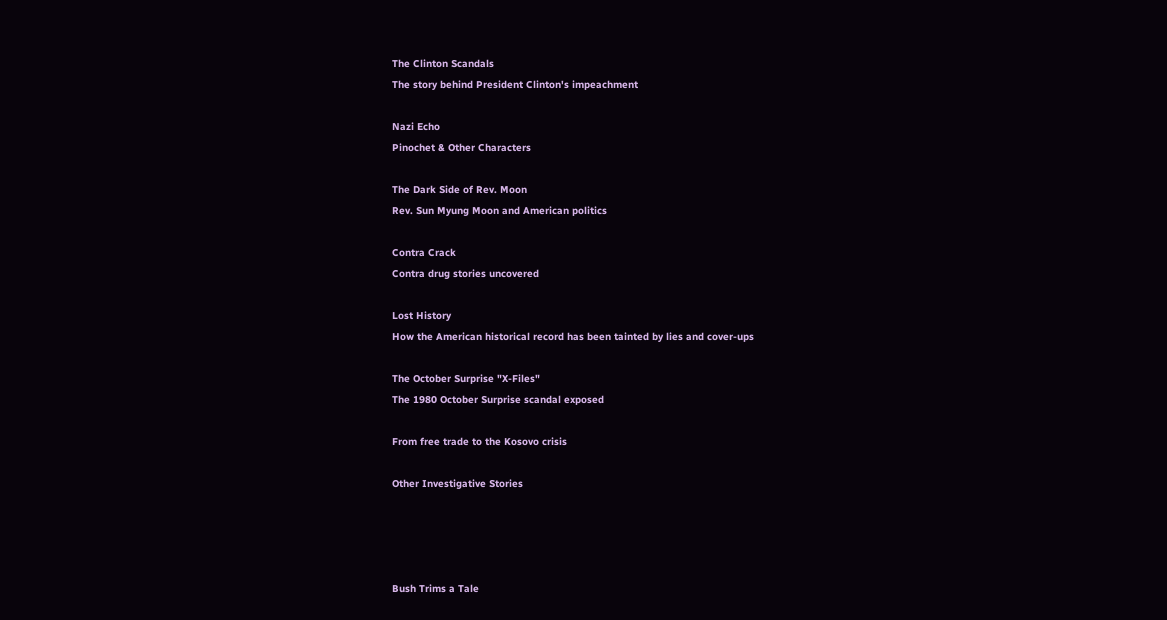The Clinton Scandals
The story behind President Clinton's impeachment

Nazi Echo
Pinochet & Other Characters

The Dark Side of Rev. Moon
Rev. Sun Myung Moon and American politics

Contra Crack
Contra drug stories uncovered

Lost History
How the American historical record has been tainted by lies and cover-ups

The October Surprise "X-Files"
The 1980 October Surprise scandal exposed

From free trade to the Kosovo crisis

Other Investigative Stories




Bush Trims a Tale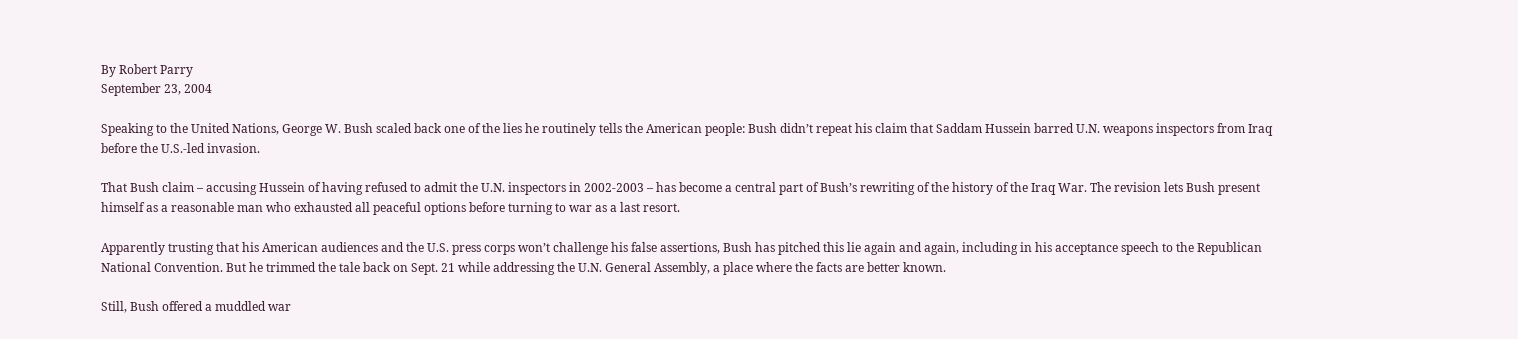By Robert Parry
September 23, 2004

Speaking to the United Nations, George W. Bush scaled back one of the lies he routinely tells the American people: Bush didn’t repeat his claim that Saddam Hussein barred U.N. weapons inspectors from Iraq before the U.S.-led invasion.

That Bush claim – accusing Hussein of having refused to admit the U.N. inspectors in 2002-2003 – has become a central part of Bush’s rewriting of the history of the Iraq War. The revision lets Bush present himself as a reasonable man who exhausted all peaceful options before turning to war as a last resort.

Apparently trusting that his American audiences and the U.S. press corps won’t challenge his false assertions, Bush has pitched this lie again and again, including in his acceptance speech to the Republican National Convention. But he trimmed the tale back on Sept. 21 while addressing the U.N. General Assembly, a place where the facts are better known.

Still, Bush offered a muddled war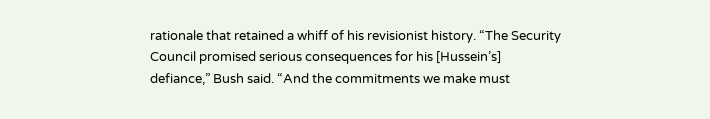rationale that retained a whiff of his revisionist history. “The Security Council promised serious consequences for his [Hussein’s] defiance,” Bush said. “And the commitments we make must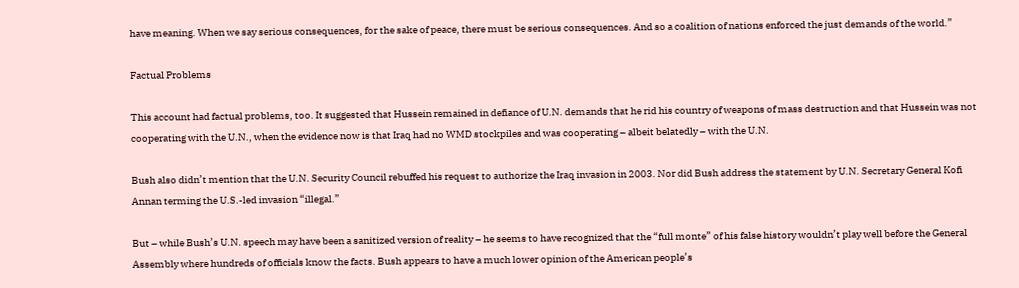have meaning. When we say serious consequences, for the sake of peace, there must be serious consequences. And so a coalition of nations enforced the just demands of the world.”

Factual Problems

This account had factual problems, too. It suggested that Hussein remained in defiance of U.N. demands that he rid his country of weapons of mass destruction and that Hussein was not cooperating with the U.N., when the evidence now is that Iraq had no WMD stockpiles and was cooperating – albeit belatedly – with the U.N.

Bush also didn’t mention that the U.N. Security Council rebuffed his request to authorize the Iraq invasion in 2003. Nor did Bush address the statement by U.N. Secretary General Kofi Annan terming the U.S.-led invasion “illegal.”

But – while Bush’s U.N. speech may have been a sanitized version of reality – he seems to have recognized that the “full monte” of his false history wouldn’t play well before the General Assembly where hundreds of officials know the facts. Bush appears to have a much lower opinion of the American people’s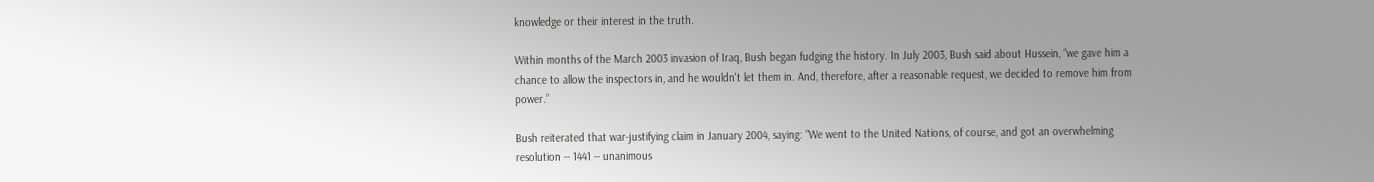knowledge or their interest in the truth.

Within months of the March 2003 invasion of Iraq, Bush began fudging the history. In July 2003, Bush said about Hussein, “we gave him a chance to allow the inspectors in, and he wouldn't let them in. And, therefore, after a reasonable request, we decided to remove him from power.”

Bush reiterated that war-justifying claim in January 2004, saying: “We went to the United Nations, of course, and got an overwhelming resolution -- 1441 -- unanimous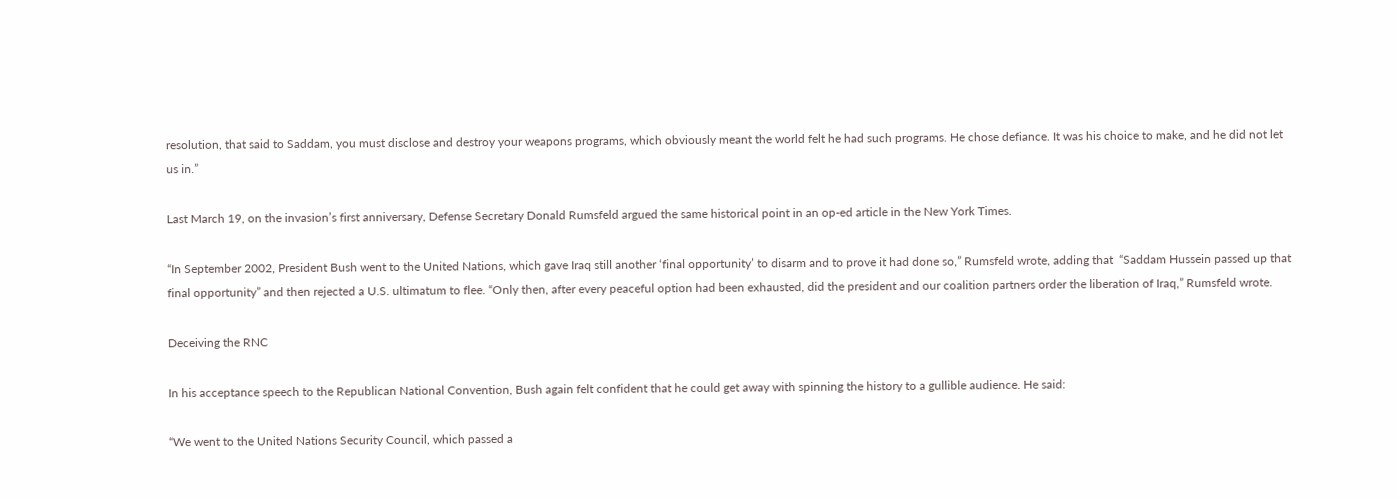resolution, that said to Saddam, you must disclose and destroy your weapons programs, which obviously meant the world felt he had such programs. He chose defiance. It was his choice to make, and he did not let us in.”

Last March 19, on the invasion’s first anniversary, Defense Secretary Donald Rumsfeld argued the same historical point in an op-ed article in the New York Times.

“In September 2002, President Bush went to the United Nations, which gave Iraq still another ‘final opportunity’ to disarm and to prove it had done so,” Rumsfeld wrote, adding that  “Saddam Hussein passed up that final opportunity” and then rejected a U.S. ultimatum to flee. “Only then, after every peaceful option had been exhausted, did the president and our coalition partners order the liberation of Iraq,” Rumsfeld wrote.

Deceiving the RNC

In his acceptance speech to the Republican National Convention, Bush again felt confident that he could get away with spinning the history to a gullible audience. He said:

“We went to the United Nations Security Council, which passed a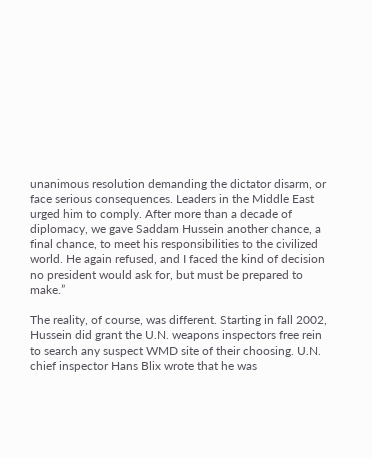unanimous resolution demanding the dictator disarm, or face serious consequences. Leaders in the Middle East urged him to comply. After more than a decade of diplomacy, we gave Saddam Hussein another chance, a final chance, to meet his responsibilities to the civilized world. He again refused, and I faced the kind of decision no president would ask for, but must be prepared to make.”

The reality, of course, was different. Starting in fall 2002, Hussein did grant the U.N. weapons inspectors free rein to search any suspect WMD site of their choosing. U.N. chief inspector Hans Blix wrote that he was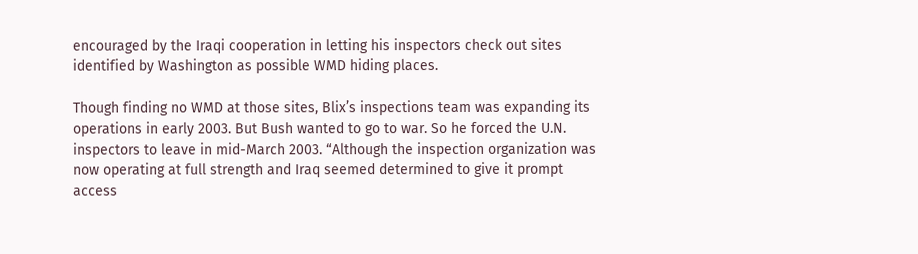encouraged by the Iraqi cooperation in letting his inspectors check out sites identified by Washington as possible WMD hiding places.

Though finding no WMD at those sites, Blix’s inspections team was expanding its operations in early 2003. But Bush wanted to go to war. So he forced the U.N. inspectors to leave in mid-March 2003. “Although the inspection organization was now operating at full strength and Iraq seemed determined to give it prompt access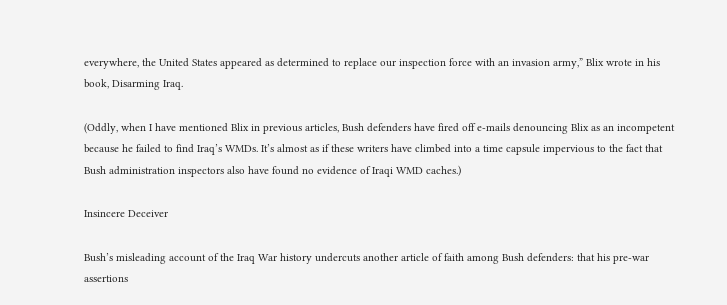everywhere, the United States appeared as determined to replace our inspection force with an invasion army,” Blix wrote in his book, Disarming Iraq.

(Oddly, when I have mentioned Blix in previous articles, Bush defenders have fired off e-mails denouncing Blix as an incompetent because he failed to find Iraq’s WMDs. It’s almost as if these writers have climbed into a time capsule impervious to the fact that Bush administration inspectors also have found no evidence of Iraqi WMD caches.)

Insincere Deceiver

Bush’s misleading account of the Iraq War history undercuts another article of faith among Bush defenders: that his pre-war assertions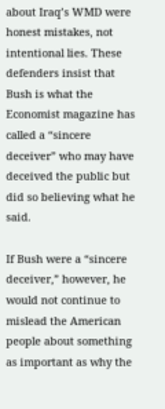about Iraq’s WMD were honest mistakes, not intentional lies. These defenders insist that Bush is what the Economist magazine has called a “sincere deceiver” who may have deceived the public but did so believing what he said.

If Bush were a “sincere deceiver,” however, he would not continue to mislead the American people about something as important as why the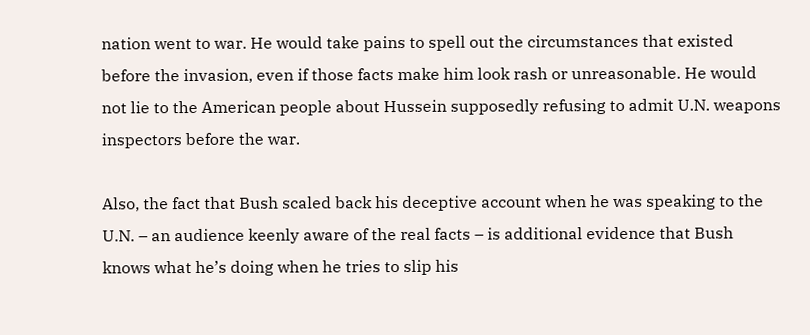nation went to war. He would take pains to spell out the circumstances that existed before the invasion, even if those facts make him look rash or unreasonable. He would not lie to the American people about Hussein supposedly refusing to admit U.N. weapons inspectors before the war.

Also, the fact that Bush scaled back his deceptive account when he was speaking to the U.N. – an audience keenly aware of the real facts – is additional evidence that Bush knows what he’s doing when he tries to slip his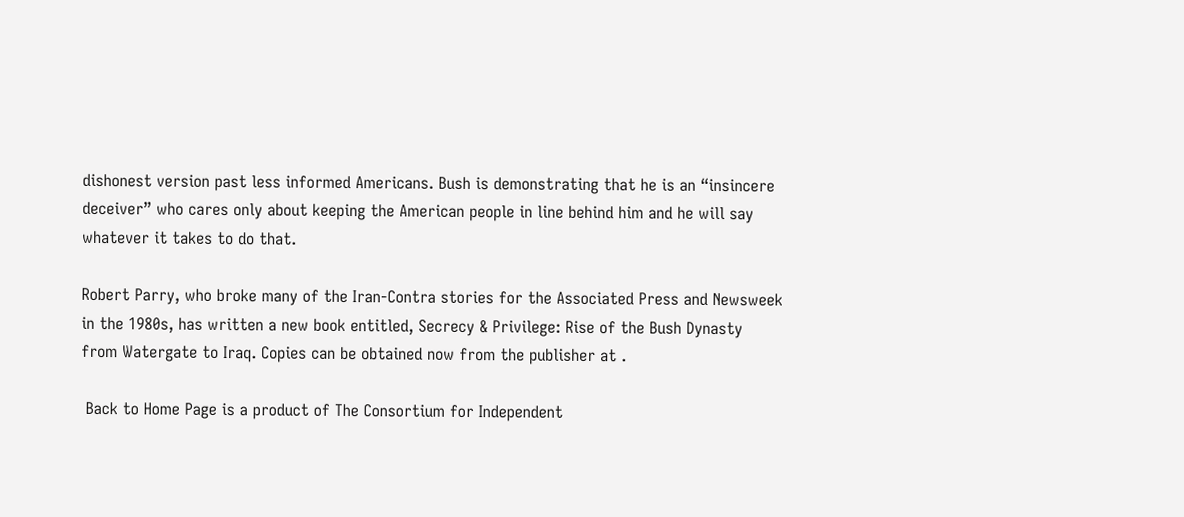dishonest version past less informed Americans. Bush is demonstrating that he is an “insincere deceiver” who cares only about keeping the American people in line behind him and he will say whatever it takes to do that.

Robert Parry, who broke many of the Iran-Contra stories for the Associated Press and Newsweek in the 1980s, has written a new book entitled, Secrecy & Privilege: Rise of the Bush Dynasty from Watergate to Iraq. Copies can be obtained now from the publisher at .

 Back to Home Page is a product of The Consortium for Independent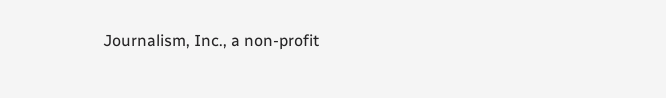Journalism, Inc., a non-profit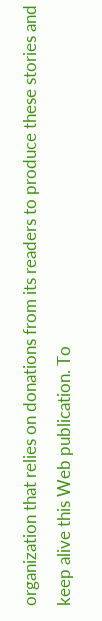organization that relies on donations from its readers to produce these stories and keep alive this Web publication. To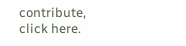contribute,
click here.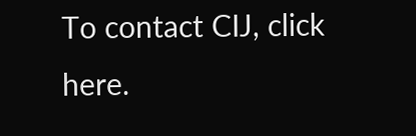To contact CIJ, click here.